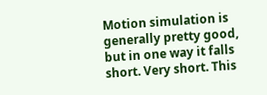Motion simulation is generally pretty good, but in one way it falls short. Very short. This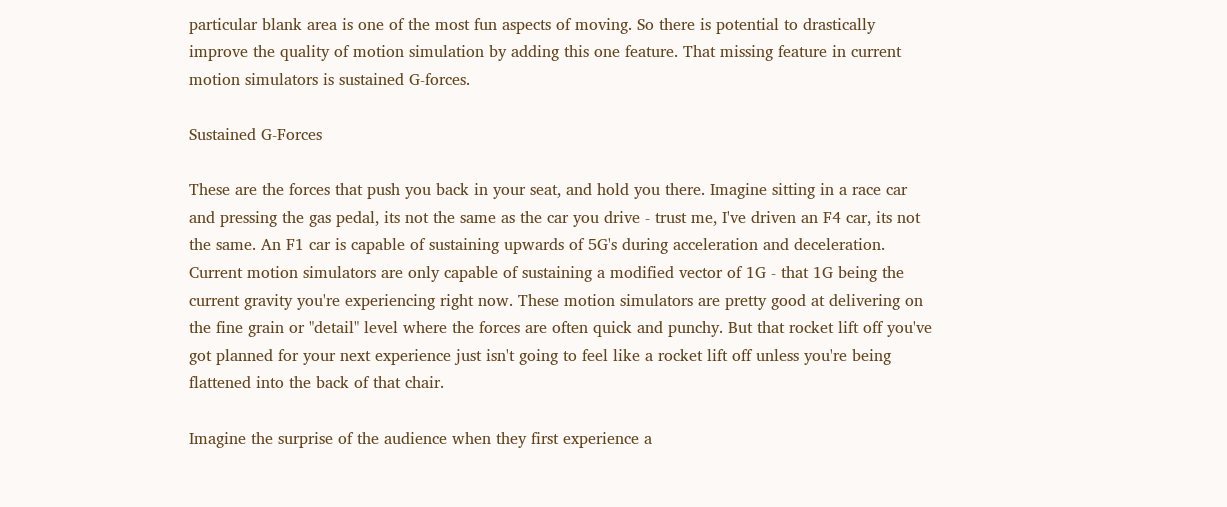particular blank area is one of the most fun aspects of moving. So there is potential to drastically improve the quality of motion simulation by adding this one feature. That missing feature in current motion simulators is sustained G-forces.

Sustained G-Forces

These are the forces that push you back in your seat, and hold you there. Imagine sitting in a race car and pressing the gas pedal, its not the same as the car you drive - trust me, I've driven an F4 car, its not the same. An F1 car is capable of sustaining upwards of 5G's during acceleration and deceleration. Current motion simulators are only capable of sustaining a modified vector of 1G - that 1G being the current gravity you're experiencing right now. These motion simulators are pretty good at delivering on the fine grain or "detail" level where the forces are often quick and punchy. But that rocket lift off you've got planned for your next experience just isn't going to feel like a rocket lift off unless you're being flattened into the back of that chair.

Imagine the surprise of the audience when they first experience a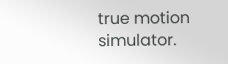true motion simulator.